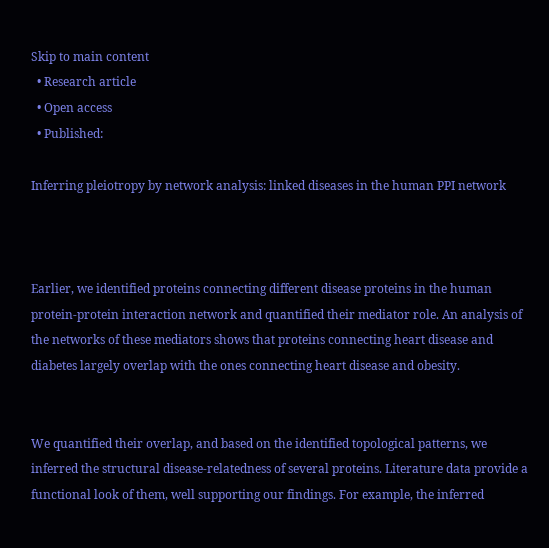Skip to main content
  • Research article
  • Open access
  • Published:

Inferring pleiotropy by network analysis: linked diseases in the human PPI network



Earlier, we identified proteins connecting different disease proteins in the human protein-protein interaction network and quantified their mediator role. An analysis of the networks of these mediators shows that proteins connecting heart disease and diabetes largely overlap with the ones connecting heart disease and obesity.


We quantified their overlap, and based on the identified topological patterns, we inferred the structural disease-relatedness of several proteins. Literature data provide a functional look of them, well supporting our findings. For example, the inferred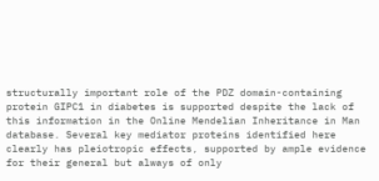structurally important role of the PDZ domain-containing protein GIPC1 in diabetes is supported despite the lack of this information in the Online Mendelian Inheritance in Man database. Several key mediator proteins identified here clearly has pleiotropic effects, supported by ample evidence for their general but always of only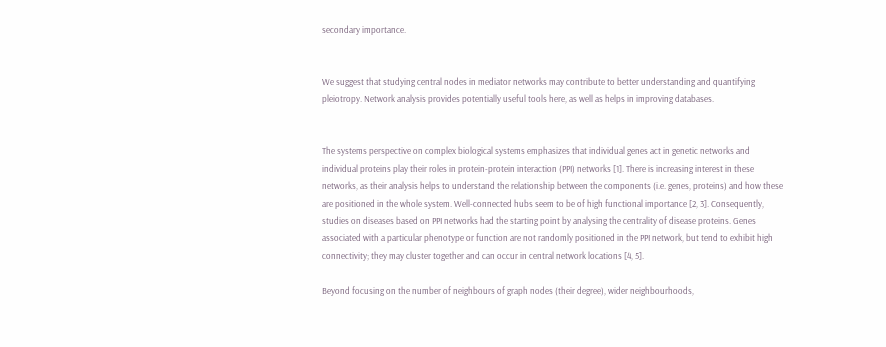secondary importance.


We suggest that studying central nodes in mediator networks may contribute to better understanding and quantifying pleiotropy. Network analysis provides potentially useful tools here, as well as helps in improving databases.


The systems perspective on complex biological systems emphasizes that individual genes act in genetic networks and individual proteins play their roles in protein-protein interaction (PPI) networks [1]. There is increasing interest in these networks, as their analysis helps to understand the relationship between the components (i.e. genes, proteins) and how these are positioned in the whole system. Well-connected hubs seem to be of high functional importance [2, 3]. Consequently, studies on diseases based on PPI networks had the starting point by analysing the centrality of disease proteins. Genes associated with a particular phenotype or function are not randomly positioned in the PPI network, but tend to exhibit high connectivity; they may cluster together and can occur in central network locations [4, 5].

Beyond focusing on the number of neighbours of graph nodes (their degree), wider neighbourhoods,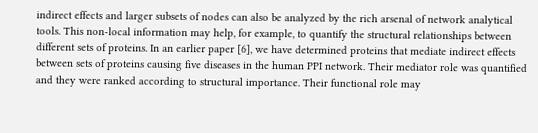indirect effects and larger subsets of nodes can also be analyzed by the rich arsenal of network analytical tools. This non-local information may help, for example, to quantify the structural relationships between different sets of proteins. In an earlier paper [6], we have determined proteins that mediate indirect effects between sets of proteins causing five diseases in the human PPI network. Their mediator role was quantified and they were ranked according to structural importance. Their functional role may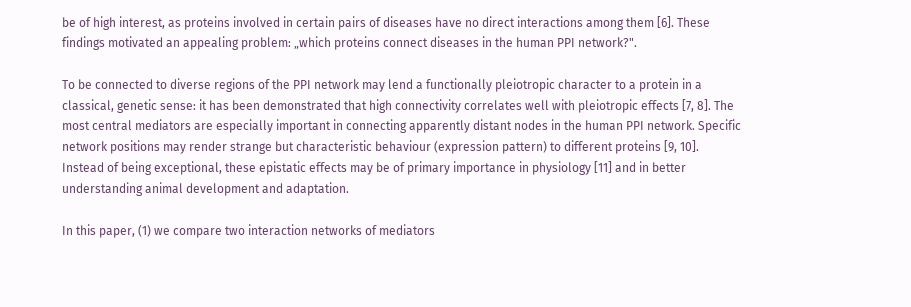be of high interest, as proteins involved in certain pairs of diseases have no direct interactions among them [6]. These findings motivated an appealing problem: „which proteins connect diseases in the human PPI network?".

To be connected to diverse regions of the PPI network may lend a functionally pleiotropic character to a protein in a classical, genetic sense: it has been demonstrated that high connectivity correlates well with pleiotropic effects [7, 8]. The most central mediators are especially important in connecting apparently distant nodes in the human PPI network. Specific network positions may render strange but characteristic behaviour (expression pattern) to different proteins [9, 10]. Instead of being exceptional, these epistatic effects may be of primary importance in physiology [11] and in better understanding animal development and adaptation.

In this paper, (1) we compare two interaction networks of mediators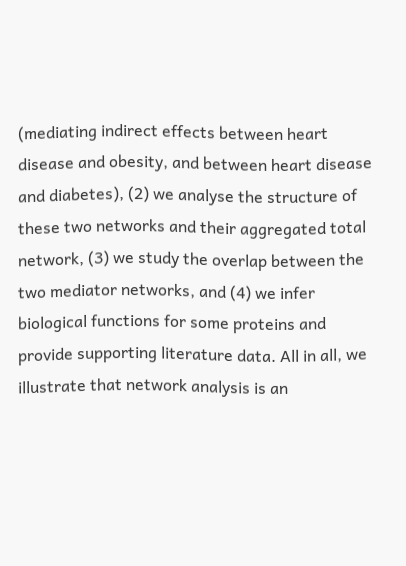(mediating indirect effects between heart disease and obesity, and between heart disease and diabetes), (2) we analyse the structure of these two networks and their aggregated total network, (3) we study the overlap between the two mediator networks, and (4) we infer biological functions for some proteins and provide supporting literature data. All in all, we illustrate that network analysis is an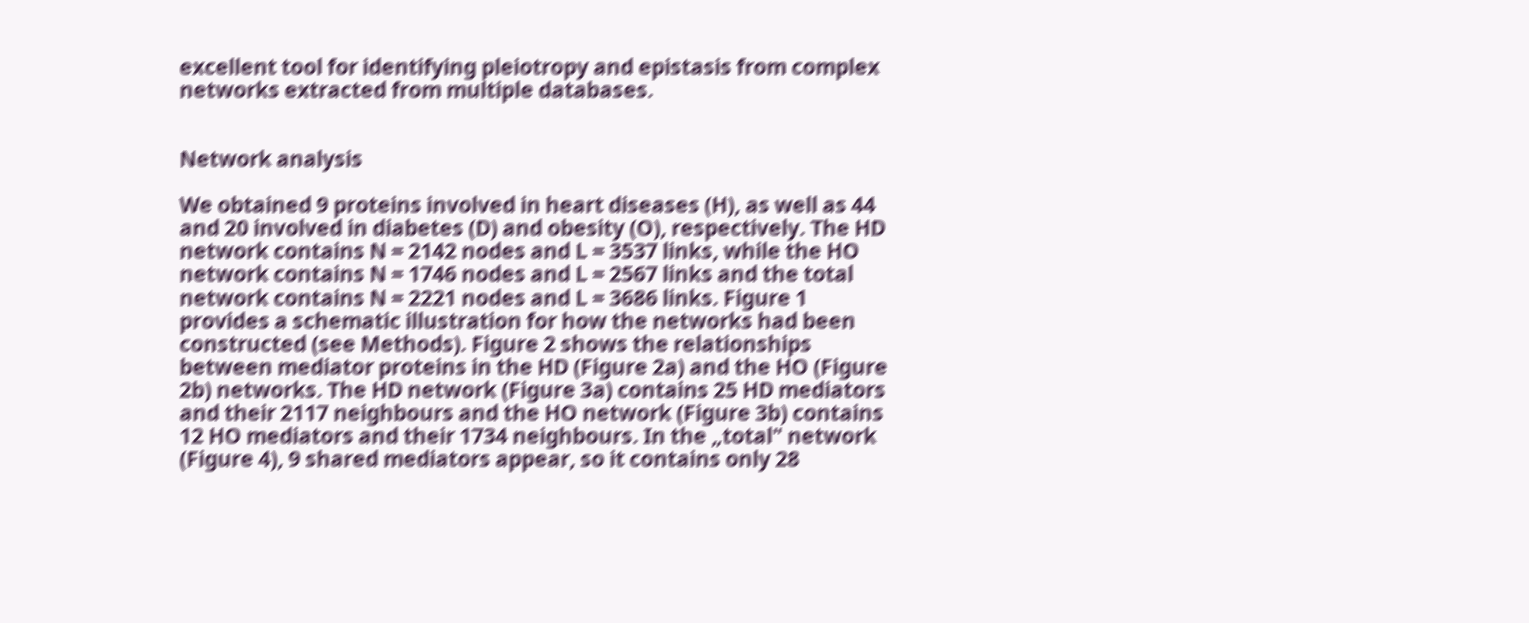excellent tool for identifying pleiotropy and epistasis from complex networks extracted from multiple databases.


Network analysis

We obtained 9 proteins involved in heart diseases (H), as well as 44 and 20 involved in diabetes (D) and obesity (O), respectively. The HD network contains N = 2142 nodes and L = 3537 links, while the HO network contains N = 1746 nodes and L = 2567 links and the total network contains N = 2221 nodes and L = 3686 links. Figure 1 provides a schematic illustration for how the networks had been constructed (see Methods). Figure 2 shows the relationships between mediator proteins in the HD (Figure 2a) and the HO (Figure 2b) networks. The HD network (Figure 3a) contains 25 HD mediators and their 2117 neighbours and the HO network (Figure 3b) contains 12 HO mediators and their 1734 neighbours. In the „total" network (Figure 4), 9 shared mediators appear, so it contains only 28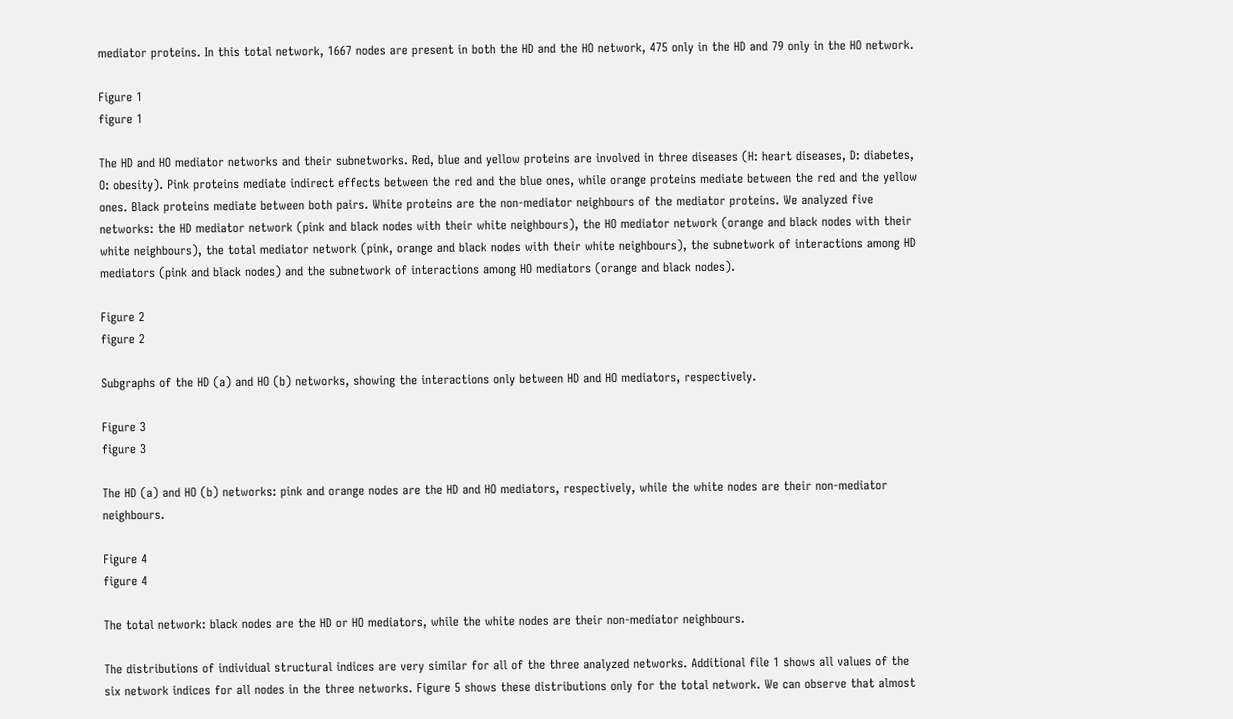mediator proteins. In this total network, 1667 nodes are present in both the HD and the HO network, 475 only in the HD and 79 only in the HO network.

Figure 1
figure 1

The HD and HO mediator networks and their subnetworks. Red, blue and yellow proteins are involved in three diseases (H: heart diseases, D: diabetes, O: obesity). Pink proteins mediate indirect effects between the red and the blue ones, while orange proteins mediate between the red and the yellow ones. Black proteins mediate between both pairs. White proteins are the non-mediator neighbours of the mediator proteins. We analyzed five networks: the HD mediator network (pink and black nodes with their white neighbours), the HO mediator network (orange and black nodes with their white neighbours), the total mediator network (pink, orange and black nodes with their white neighbours), the subnetwork of interactions among HD mediators (pink and black nodes) and the subnetwork of interactions among HO mediators (orange and black nodes).

Figure 2
figure 2

Subgraphs of the HD (a) and HO (b) networks, showing the interactions only between HD and HO mediators, respectively.

Figure 3
figure 3

The HD (a) and HO (b) networks: pink and orange nodes are the HD and HO mediators, respectively, while the white nodes are their non-mediator neighbours.

Figure 4
figure 4

The total network: black nodes are the HD or HO mediators, while the white nodes are their non-mediator neighbours.

The distributions of individual structural indices are very similar for all of the three analyzed networks. Additional file 1 shows all values of the six network indices for all nodes in the three networks. Figure 5 shows these distributions only for the total network. We can observe that almost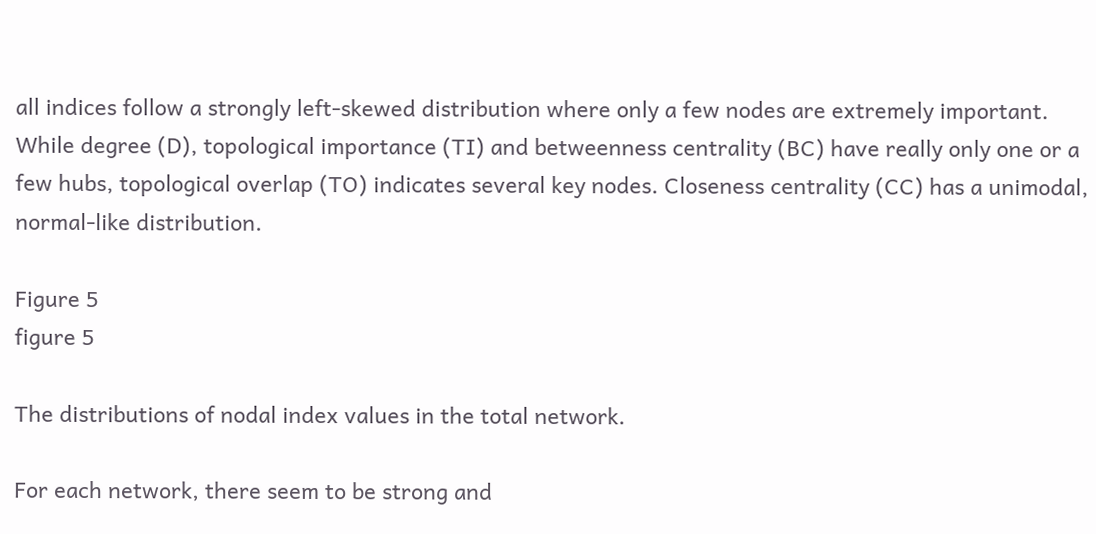all indices follow a strongly left-skewed distribution where only a few nodes are extremely important. While degree (D), topological importance (TI) and betweenness centrality (BC) have really only one or a few hubs, topological overlap (TO) indicates several key nodes. Closeness centrality (CC) has a unimodal, normal-like distribution.

Figure 5
figure 5

The distributions of nodal index values in the total network.

For each network, there seem to be strong and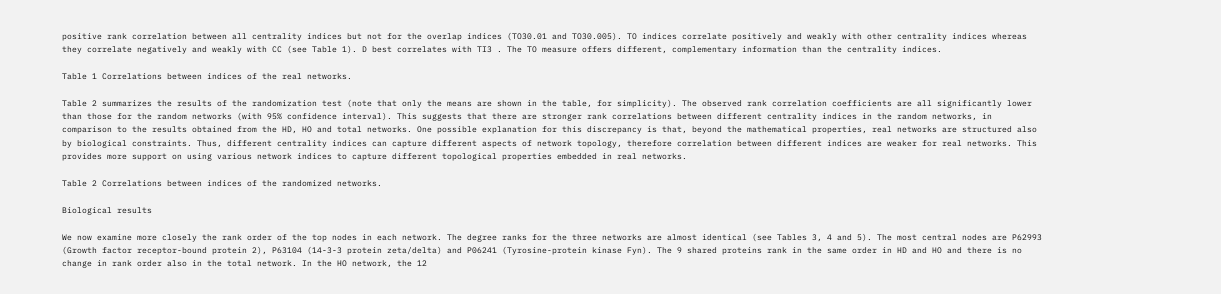positive rank correlation between all centrality indices but not for the overlap indices (TO30.01 and TO30.005). TO indices correlate positively and weakly with other centrality indices whereas they correlate negatively and weakly with CC (see Table 1). D best correlates with TI3 . The TO measure offers different, complementary information than the centrality indices.

Table 1 Correlations between indices of the real networks.

Table 2 summarizes the results of the randomization test (note that only the means are shown in the table, for simplicity). The observed rank correlation coefficients are all significantly lower than those for the random networks (with 95% confidence interval). This suggests that there are stronger rank correlations between different centrality indices in the random networks, in comparison to the results obtained from the HD, HO and total networks. One possible explanation for this discrepancy is that, beyond the mathematical properties, real networks are structured also by biological constraints. Thus, different centrality indices can capture different aspects of network topology, therefore correlation between different indices are weaker for real networks. This provides more support on using various network indices to capture different topological properties embedded in real networks.

Table 2 Correlations between indices of the randomized networks.

Biological results

We now examine more closely the rank order of the top nodes in each network. The degree ranks for the three networks are almost identical (see Tables 3, 4 and 5). The most central nodes are P62993 (Growth factor receptor-bound protein 2), P63104 (14-3-3 protein zeta/delta) and P06241 (Tyrosine-protein kinase Fyn). The 9 shared proteins rank in the same order in HD and HO and there is no change in rank order also in the total network. In the HO network, the 12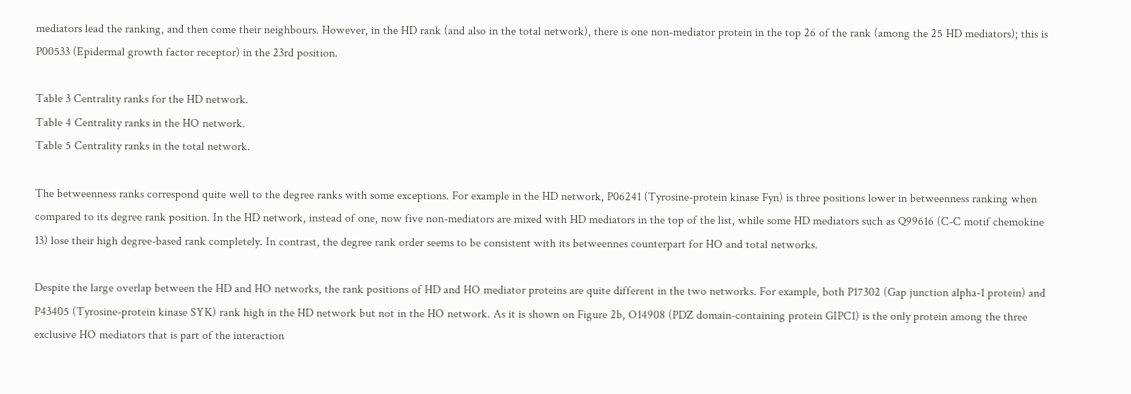mediators lead the ranking, and then come their neighbours. However, in the HD rank (and also in the total network), there is one non-mediator protein in the top 26 of the rank (among the 25 HD mediators); this is P00533 (Epidermal growth factor receptor) in the 23rd position.

Table 3 Centrality ranks for the HD network.
Table 4 Centrality ranks in the HO network.
Table 5 Centrality ranks in the total network.

The betweenness ranks correspond quite well to the degree ranks with some exceptions. For example in the HD network, P06241 (Tyrosine-protein kinase Fyn) is three positions lower in betweenness ranking when compared to its degree rank position. In the HD network, instead of one, now five non-mediators are mixed with HD mediators in the top of the list, while some HD mediators such as Q99616 (C-C motif chemokine 13) lose their high degree-based rank completely. In contrast, the degree rank order seems to be consistent with its betweennes counterpart for HO and total networks.

Despite the large overlap between the HD and HO networks, the rank positions of HD and HO mediator proteins are quite different in the two networks. For example, both P17302 (Gap junction alpha-1 protein) and P43405 (Tyrosine-protein kinase SYK) rank high in the HD network but not in the HO network. As it is shown on Figure 2b, O14908 (PDZ domain-containing protein GIPC1) is the only protein among the three exclusive HO mediators that is part of the interaction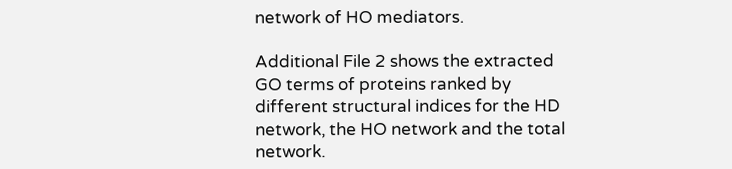network of HO mediators.

Additional File 2 shows the extracted GO terms of proteins ranked by different structural indices for the HD network, the HO network and the total network.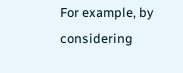For example, by considering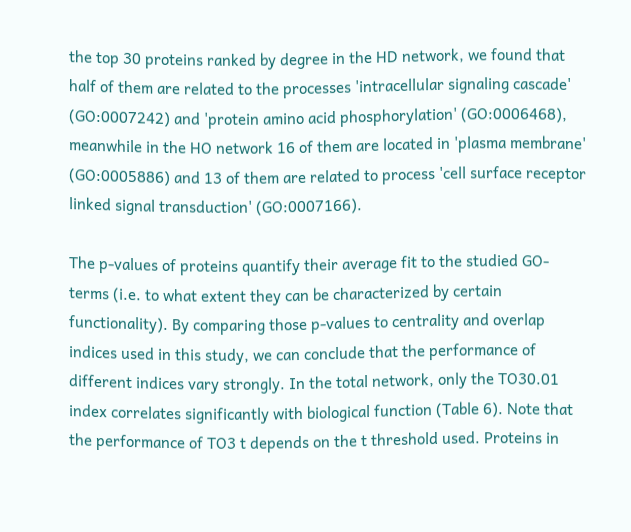the top 30 proteins ranked by degree in the HD network, we found that half of them are related to the processes 'intracellular signaling cascade' (GO:0007242) and 'protein amino acid phosphorylation' (GO:0006468), meanwhile in the HO network 16 of them are located in 'plasma membrane' (GO:0005886) and 13 of them are related to process 'cell surface receptor linked signal transduction' (GO:0007166).

The p-values of proteins quantify their average fit to the studied GO-terms (i.e. to what extent they can be characterized by certain functionality). By comparing those p-values to centrality and overlap indices used in this study, we can conclude that the performance of different indices vary strongly. In the total network, only the TO30.01 index correlates significantly with biological function (Table 6). Note that the performance of TO3 t depends on the t threshold used. Proteins in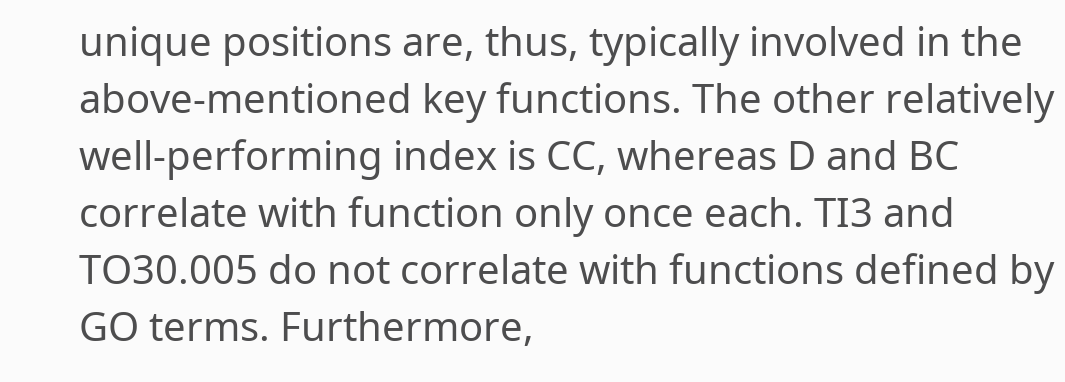unique positions are, thus, typically involved in the above-mentioned key functions. The other relatively well-performing index is CC, whereas D and BC correlate with function only once each. TI3 and TO30.005 do not correlate with functions defined by GO terms. Furthermore,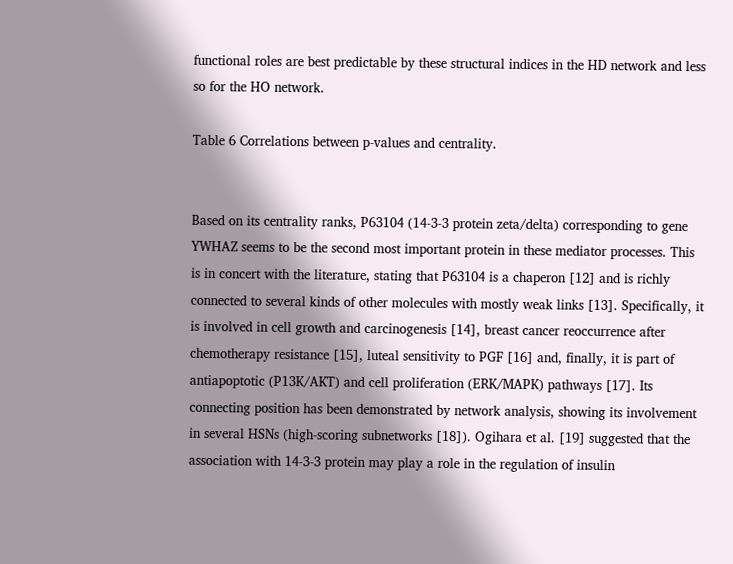functional roles are best predictable by these structural indices in the HD network and less so for the HO network.

Table 6 Correlations between p-values and centrality.


Based on its centrality ranks, P63104 (14-3-3 protein zeta/delta) corresponding to gene YWHAZ seems to be the second most important protein in these mediator processes. This is in concert with the literature, stating that P63104 is a chaperon [12] and is richly connected to several kinds of other molecules with mostly weak links [13]. Specifically, it is involved in cell growth and carcinogenesis [14], breast cancer reoccurrence after chemotherapy resistance [15], luteal sensitivity to PGF [16] and, finally, it is part of antiapoptotic (P13K/AKT) and cell proliferation (ERK/MAPK) pathways [17]. Its connecting position has been demonstrated by network analysis, showing its involvement in several HSNs (high-scoring subnetworks [18]). Ogihara et al. [19] suggested that the association with 14-3-3 protein may play a role in the regulation of insulin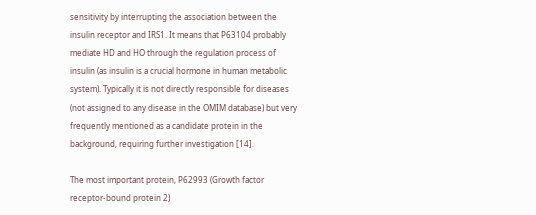sensitivity by interrupting the association between the insulin receptor and IRS1. It means that P63104 probably mediate HD and HO through the regulation process of insulin (as insulin is a crucial hormone in human metabolic system). Typically it is not directly responsible for diseases (not assigned to any disease in the OMIM database) but very frequently mentioned as a candidate protein in the background, requiring further investigation [14].

The most important protein, P62993 (Growth factor receptor-bound protein 2)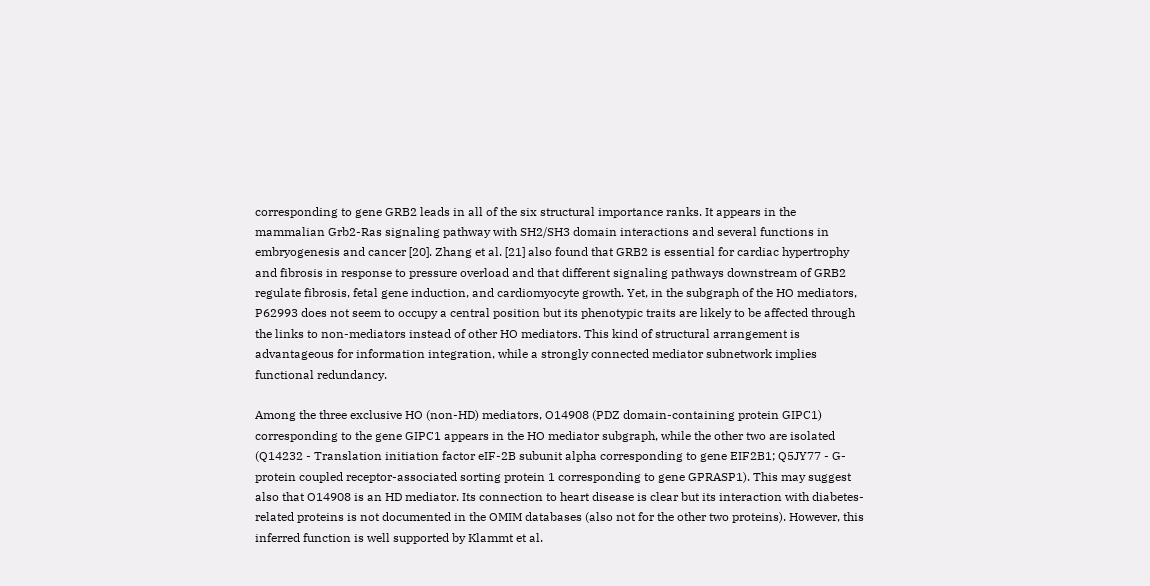corresponding to gene GRB2 leads in all of the six structural importance ranks. It appears in the mammalian Grb2-Ras signaling pathway with SH2/SH3 domain interactions and several functions in embryogenesis and cancer [20]. Zhang et al. [21] also found that GRB2 is essential for cardiac hypertrophy and fibrosis in response to pressure overload and that different signaling pathways downstream of GRB2 regulate fibrosis, fetal gene induction, and cardiomyocyte growth. Yet, in the subgraph of the HO mediators, P62993 does not seem to occupy a central position but its phenotypic traits are likely to be affected through the links to non-mediators instead of other HO mediators. This kind of structural arrangement is advantageous for information integration, while a strongly connected mediator subnetwork implies functional redundancy.

Among the three exclusive HO (non-HD) mediators, O14908 (PDZ domain-containing protein GIPC1) corresponding to the gene GIPC1 appears in the HO mediator subgraph, while the other two are isolated (Q14232 - Translation initiation factor eIF-2B subunit alpha corresponding to gene EIF2B1; Q5JY77 - G-protein coupled receptor-associated sorting protein 1 corresponding to gene GPRASP1). This may suggest also that O14908 is an HD mediator. Its connection to heart disease is clear but its interaction with diabetes-related proteins is not documented in the OMIM databases (also not for the other two proteins). However, this inferred function is well supported by Klammt et al.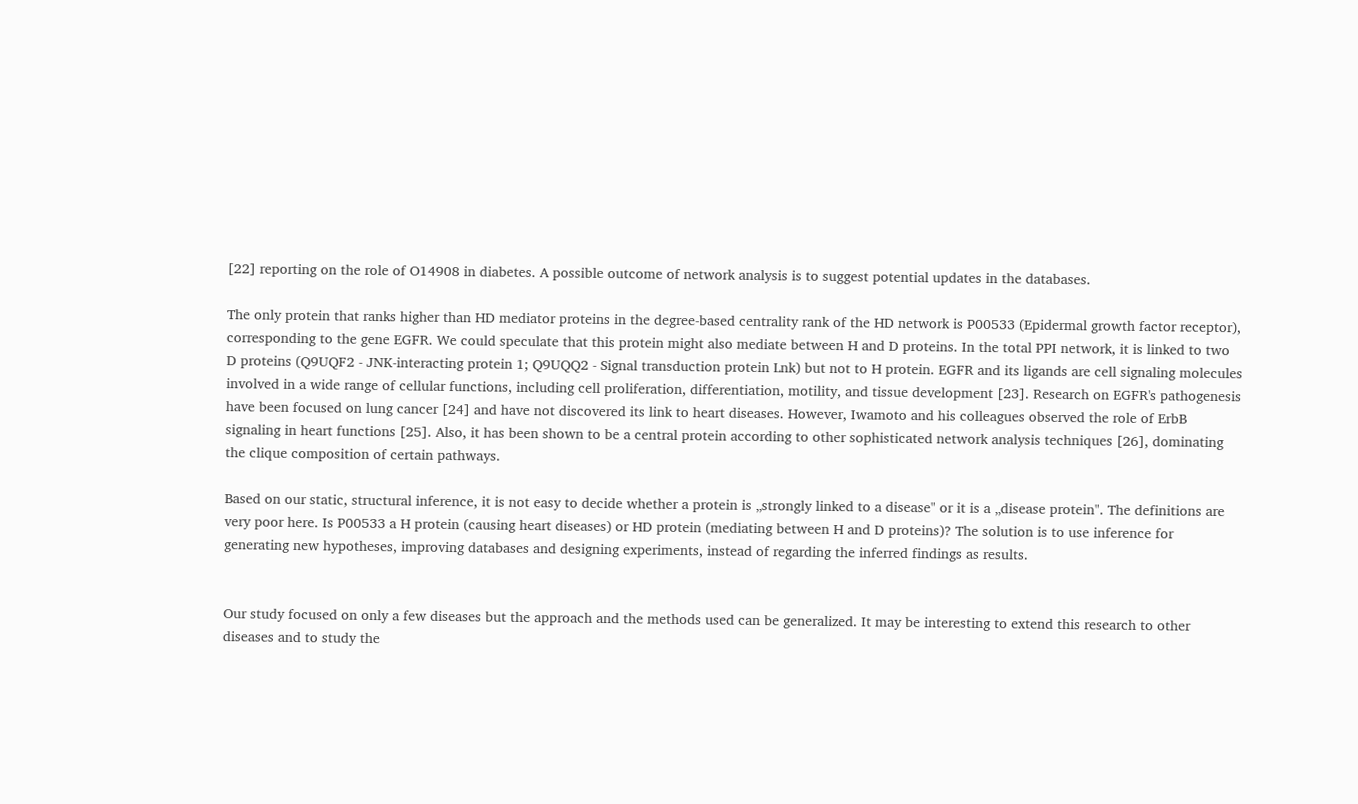[22] reporting on the role of O14908 in diabetes. A possible outcome of network analysis is to suggest potential updates in the databases.

The only protein that ranks higher than HD mediator proteins in the degree-based centrality rank of the HD network is P00533 (Epidermal growth factor receptor), corresponding to the gene EGFR. We could speculate that this protein might also mediate between H and D proteins. In the total PPI network, it is linked to two D proteins (Q9UQF2 - JNK-interacting protein 1; Q9UQQ2 - Signal transduction protein Lnk) but not to H protein. EGFR and its ligands are cell signaling molecules involved in a wide range of cellular functions, including cell proliferation, differentiation, motility, and tissue development [23]. Research on EGFR's pathogenesis have been focused on lung cancer [24] and have not discovered its link to heart diseases. However, Iwamoto and his colleagues observed the role of ErbB signaling in heart functions [25]. Also, it has been shown to be a central protein according to other sophisticated network analysis techniques [26], dominating the clique composition of certain pathways.

Based on our static, structural inference, it is not easy to decide whether a protein is „strongly linked to a disease" or it is a „disease protein". The definitions are very poor here. Is P00533 a H protein (causing heart diseases) or HD protein (mediating between H and D proteins)? The solution is to use inference for generating new hypotheses, improving databases and designing experiments, instead of regarding the inferred findings as results.


Our study focused on only a few diseases but the approach and the methods used can be generalized. It may be interesting to extend this research to other diseases and to study the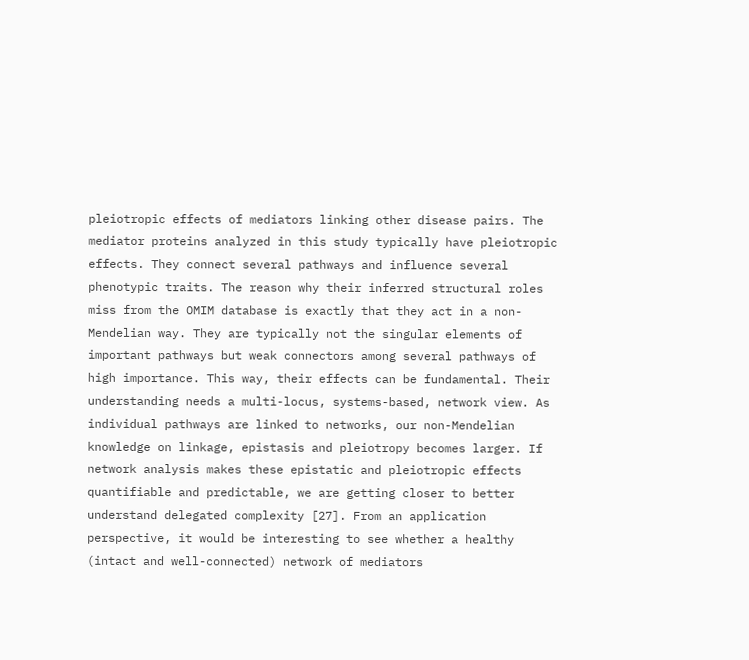pleiotropic effects of mediators linking other disease pairs. The mediator proteins analyzed in this study typically have pleiotropic effects. They connect several pathways and influence several phenotypic traits. The reason why their inferred structural roles miss from the OMIM database is exactly that they act in a non-Mendelian way. They are typically not the singular elements of important pathways but weak connectors among several pathways of high importance. This way, their effects can be fundamental. Their understanding needs a multi-locus, systems-based, network view. As individual pathways are linked to networks, our non-Mendelian knowledge on linkage, epistasis and pleiotropy becomes larger. If network analysis makes these epistatic and pleiotropic effects quantifiable and predictable, we are getting closer to better understand delegated complexity [27]. From an application perspective, it would be interesting to see whether a healthy (intact and well-connected) network of mediators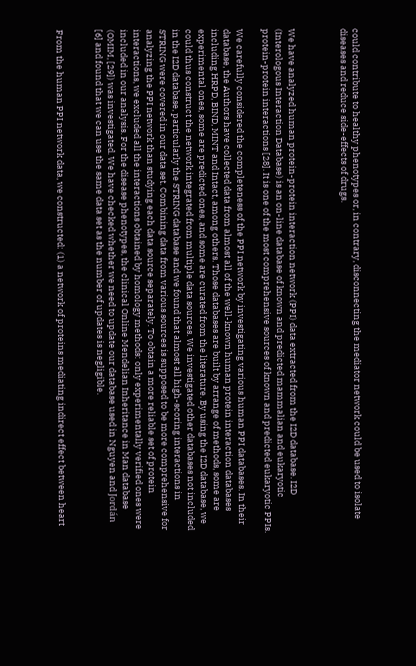could contribute to healthy phenotypes or, in contrary, disconnecting the mediator network could be used to isolate diseases and reduce side-effects of drugs.



We have analyzed human protein-protein interaction network (PPI) data extracted from the I2D database. I2D (Interologous Interaction Database) is an on-line database of known and predicted mammalian and eukaryotic protein-protein interactions [28]. It is one of the most comprehensive sources of known and predicted eukaryotic PPIs.

We carefully considered the completeness of the PPI network by investigating various human PPI databases. In their database, the Authors have collected data from almost all of the well-known human protein interaction databases including HRPD, BIND, MINT and Intact, among others. Those databases are built by arrange of methods, some are experimental ones, some are predicted ones, and some are curated from the literature. By using the I2D database, we could thus construct the network integrated from multiple data sources. We investigated other databases not included in the I2D database, particularly the STRING database and we found that almost all high-scoring interactions in STRING were covered in our data set. Combining data from various sources is supposed to be more comprehensive for analyzing the PPI network than studying each data source separately. To obtain a more reliable set of protein interactions, we excluded all the interactions obtained by homology methods: only experimentally verified ones were included in our analysis. For the disease phenotypes, the clinical Online Mendelian Inheritance in Man database (OMIM, [29]) was investigated. We have checked whether we need to update our database used in Nguyen and Jordán [6] and found that we can use the same data set as the number of updates is negligible.


From the human PPI network data, we constructed: (1) a network of proteins mediating indirect effect between heart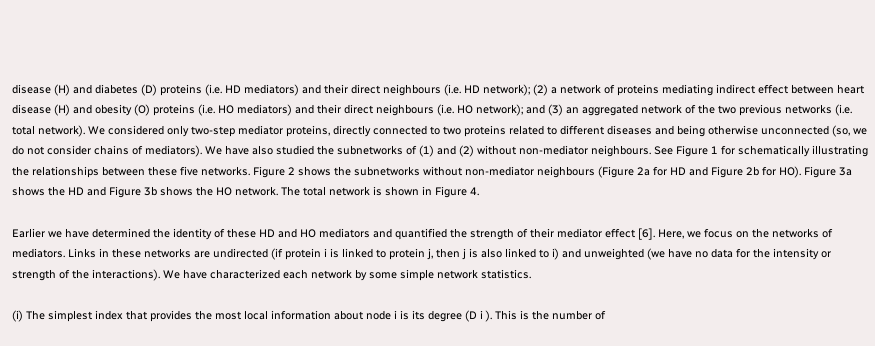disease (H) and diabetes (D) proteins (i.e. HD mediators) and their direct neighbours (i.e. HD network); (2) a network of proteins mediating indirect effect between heart disease (H) and obesity (O) proteins (i.e. HO mediators) and their direct neighbours (i.e. HO network); and (3) an aggregated network of the two previous networks (i.e. total network). We considered only two-step mediator proteins, directly connected to two proteins related to different diseases and being otherwise unconnected (so, we do not consider chains of mediators). We have also studied the subnetworks of (1) and (2) without non-mediator neighbours. See Figure 1 for schematically illustrating the relationships between these five networks. Figure 2 shows the subnetworks without non-mediator neighbours (Figure 2a for HD and Figure 2b for HO). Figure 3a shows the HD and Figure 3b shows the HO network. The total network is shown in Figure 4.

Earlier we have determined the identity of these HD and HO mediators and quantified the strength of their mediator effect [6]. Here, we focus on the networks of mediators. Links in these networks are undirected (if protein i is linked to protein j, then j is also linked to i) and unweighted (we have no data for the intensity or strength of the interactions). We have characterized each network by some simple network statistics.

(i) The simplest index that provides the most local information about node i is its degree (D i ). This is the number of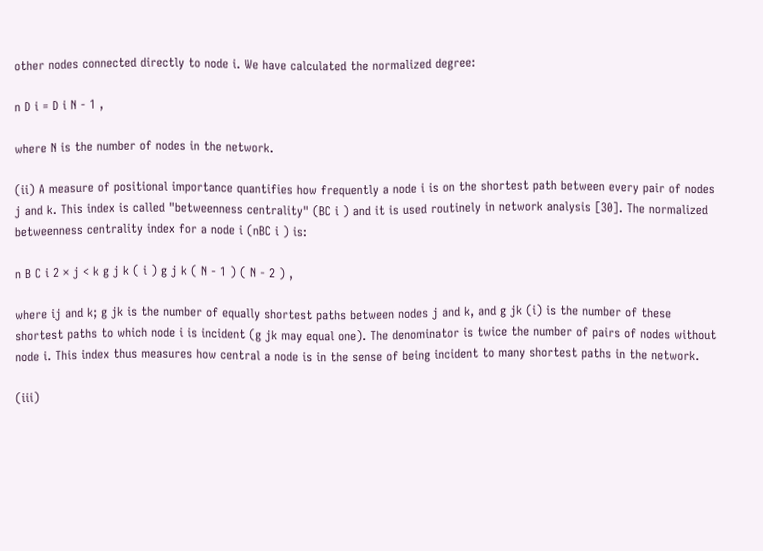other nodes connected directly to node i. We have calculated the normalized degree:

n D i = D i N - 1 ,

where N is the number of nodes in the network.

(ii) A measure of positional importance quantifies how frequently a node i is on the shortest path between every pair of nodes j and k. This index is called "betweenness centrality" (BC i ) and it is used routinely in network analysis [30]. The normalized betweenness centrality index for a node i (nBC i ) is:

n B C i 2 × j < k g j k ( i ) g j k ( N - 1 ) ( N - 2 ) ,

where ij and k; g jk is the number of equally shortest paths between nodes j and k, and g jk (i) is the number of these shortest paths to which node i is incident (g jk may equal one). The denominator is twice the number of pairs of nodes without node i. This index thus measures how central a node is in the sense of being incident to many shortest paths in the network.

(iii)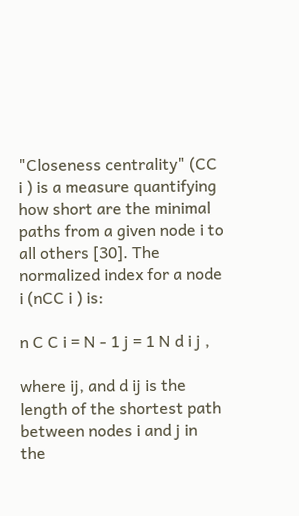"Closeness centrality" (CC i ) is a measure quantifying how short are the minimal paths from a given node i to all others [30]. The normalized index for a node i (nCC i ) is:

n C C i = N - 1 j = 1 N d i j ,

where ij, and d ij is the length of the shortest path between nodes i and j in the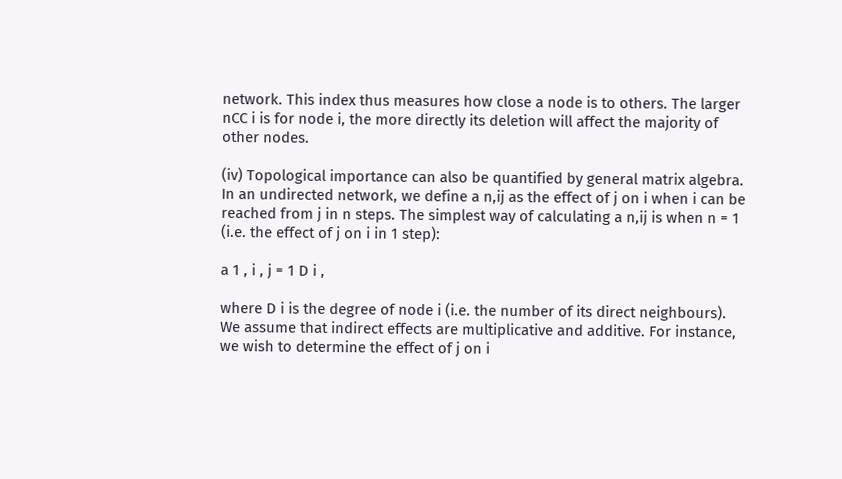network. This index thus measures how close a node is to others. The larger nCC i is for node i, the more directly its deletion will affect the majority of other nodes.

(iv) Topological importance can also be quantified by general matrix algebra. In an undirected network, we define a n,ij as the effect of j on i when i can be reached from j in n steps. The simplest way of calculating a n,ij is when n = 1 (i.e. the effect of j on i in 1 step):

a 1 , i , j = 1 D i ,

where D i is the degree of node i (i.e. the number of its direct neighbours). We assume that indirect effects are multiplicative and additive. For instance, we wish to determine the effect of j on i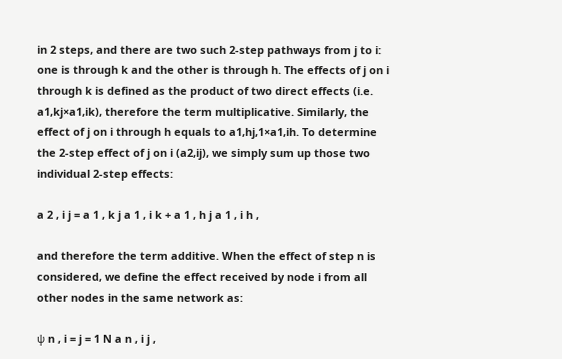in 2 steps, and there are two such 2-step pathways from j to i: one is through k and the other is through h. The effects of j on i through k is defined as the product of two direct effects (i.e. a1,kj×a1,ik), therefore the term multiplicative. Similarly, the effect of j on i through h equals to a1,hj,1×a1,ih. To determine the 2-step effect of j on i (a2,ij), we simply sum up those two individual 2-step effects:

a 2 , i j = a 1 , k j a 1 , i k + a 1 , h j a 1 , i h ,

and therefore the term additive. When the effect of step n is considered, we define the effect received by node i from all other nodes in the same network as:

ψ n , i = j = 1 N a n , i j ,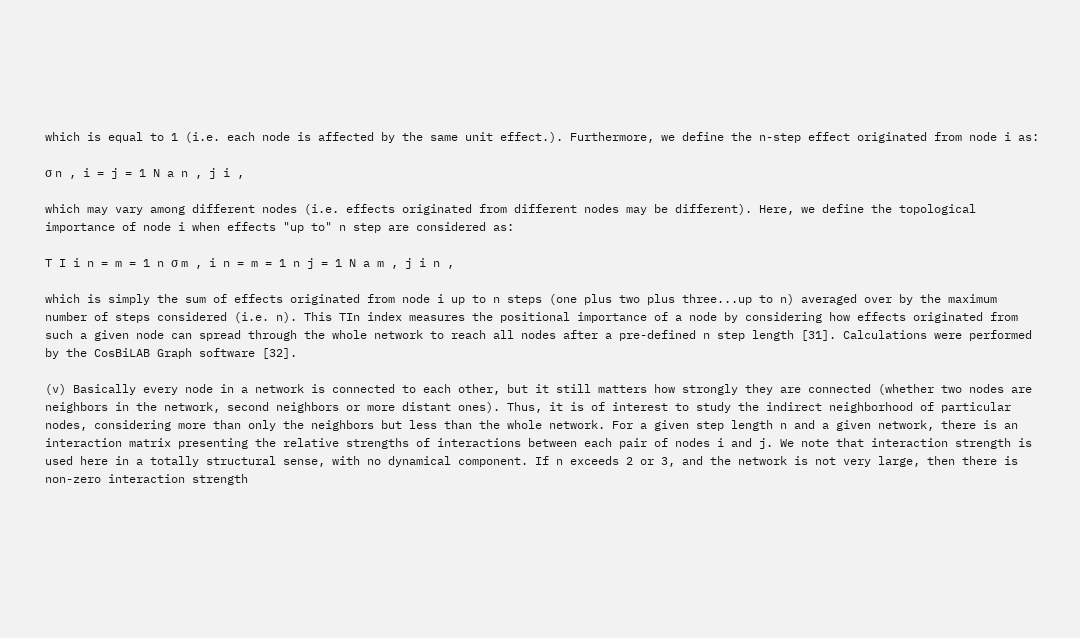which is equal to 1 (i.e. each node is affected by the same unit effect.). Furthermore, we define the n-step effect originated from node i as:

σ n , i = j = 1 N a n , j i ,

which may vary among different nodes (i.e. effects originated from different nodes may be different). Here, we define the topological importance of node i when effects "up to" n step are considered as:

T I i n = m = 1 n σ m , i n = m = 1 n j = 1 N a m , j i n ,

which is simply the sum of effects originated from node i up to n steps (one plus two plus three...up to n) averaged over by the maximum number of steps considered (i.e. n). This TIn index measures the positional importance of a node by considering how effects originated from such a given node can spread through the whole network to reach all nodes after a pre-defined n step length [31]. Calculations were performed by the CosBiLAB Graph software [32].

(v) Basically every node in a network is connected to each other, but it still matters how strongly they are connected (whether two nodes are neighbors in the network, second neighbors or more distant ones). Thus, it is of interest to study the indirect neighborhood of particular nodes, considering more than only the neighbors but less than the whole network. For a given step length n and a given network, there is an interaction matrix presenting the relative strengths of interactions between each pair of nodes i and j. We note that interaction strength is used here in a totally structural sense, with no dynamical component. If n exceeds 2 or 3, and the network is not very large, then there is non-zero interaction strength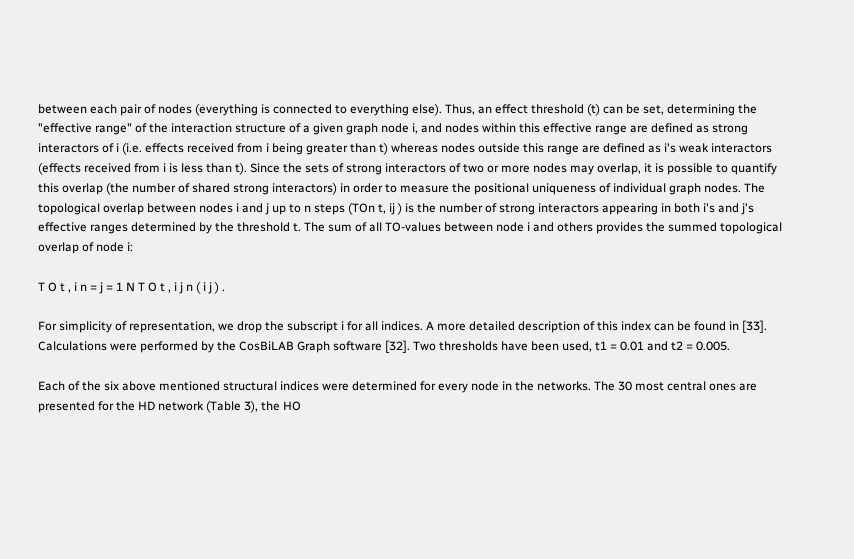between each pair of nodes (everything is connected to everything else). Thus, an effect threshold (t) can be set, determining the "effective range" of the interaction structure of a given graph node i, and nodes within this effective range are defined as strong interactors of i (i.e. effects received from i being greater than t) whereas nodes outside this range are defined as i's weak interactors (effects received from i is less than t). Since the sets of strong interactors of two or more nodes may overlap, it is possible to quantify this overlap (the number of shared strong interactors) in order to measure the positional uniqueness of individual graph nodes. The topological overlap between nodes i and j up to n steps (TOn t, ij ) is the number of strong interactors appearing in both i's and j's effective ranges determined by the threshold t. The sum of all TO-values between node i and others provides the summed topological overlap of node i:

T O t , i n = j = 1 N T O t , i j n ( i j ) .

For simplicity of representation, we drop the subscript i for all indices. A more detailed description of this index can be found in [33]. Calculations were performed by the CosBiLAB Graph software [32]. Two thresholds have been used, t1 = 0.01 and t2 = 0.005.

Each of the six above mentioned structural indices were determined for every node in the networks. The 30 most central ones are presented for the HD network (Table 3), the HO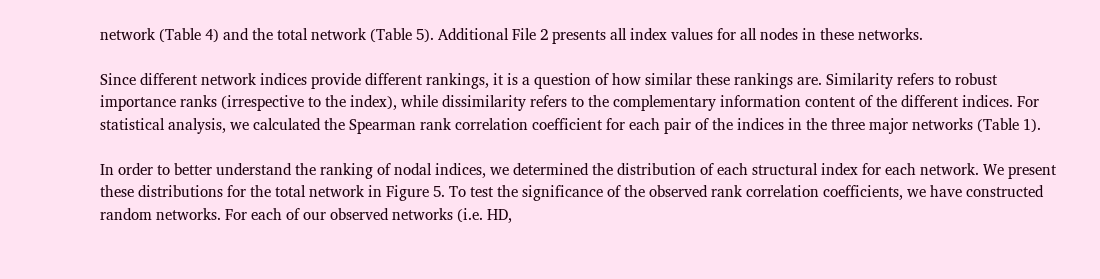network (Table 4) and the total network (Table 5). Additional File 2 presents all index values for all nodes in these networks.

Since different network indices provide different rankings, it is a question of how similar these rankings are. Similarity refers to robust importance ranks (irrespective to the index), while dissimilarity refers to the complementary information content of the different indices. For statistical analysis, we calculated the Spearman rank correlation coefficient for each pair of the indices in the three major networks (Table 1).

In order to better understand the ranking of nodal indices, we determined the distribution of each structural index for each network. We present these distributions for the total network in Figure 5. To test the significance of the observed rank correlation coefficients, we have constructed random networks. For each of our observed networks (i.e. HD,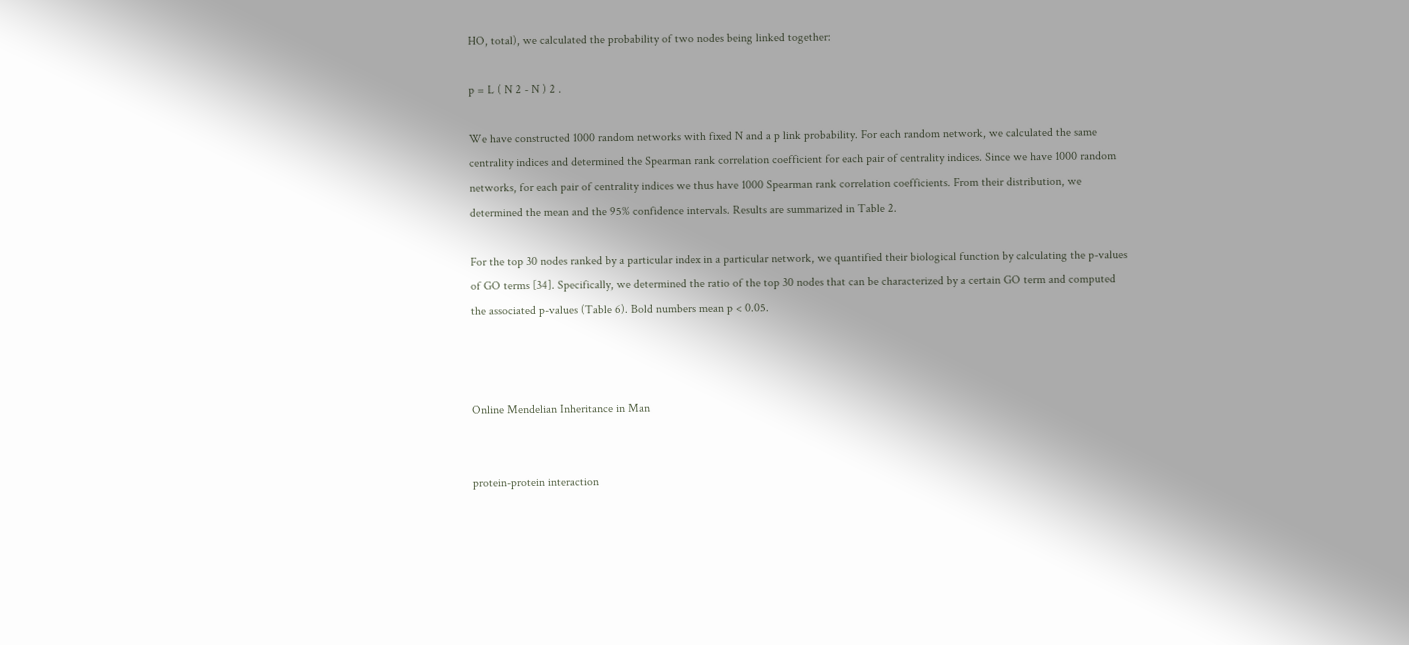HO, total), we calculated the probability of two nodes being linked together:

p = L ( N 2 - N ) 2 .

We have constructed 1000 random networks with fixed N and a p link probability. For each random network, we calculated the same centrality indices and determined the Spearman rank correlation coefficient for each pair of centrality indices. Since we have 1000 random networks, for each pair of centrality indices we thus have 1000 Spearman rank correlation coefficients. From their distribution, we determined the mean and the 95% confidence intervals. Results are summarized in Table 2.

For the top 30 nodes ranked by a particular index in a particular network, we quantified their biological function by calculating the p-values of GO terms [34]. Specifically, we determined the ratio of the top 30 nodes that can be characterized by a certain GO term and computed the associated p-values (Table 6). Bold numbers mean p < 0.05.



Online Mendelian Inheritance in Man


protein-protein interaction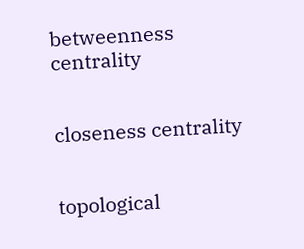betweenness centrality


closeness centrality


topological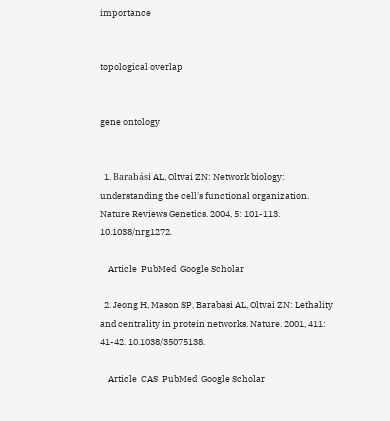importance


topological overlap


gene ontology


  1. Barabási AL, Oltvai ZN: Network biology: understanding the cell's functional organization. Nature Reviews Genetics. 2004, 5: 101-113. 10.1038/nrg1272.

    Article  PubMed  Google Scholar

  2. Jeong H, Mason SP, Barabasi AL, Oltvai ZN: Lethality and centrality in protein networks. Nature. 2001, 411: 41-42. 10.1038/35075138.

    Article  CAS  PubMed  Google Scholar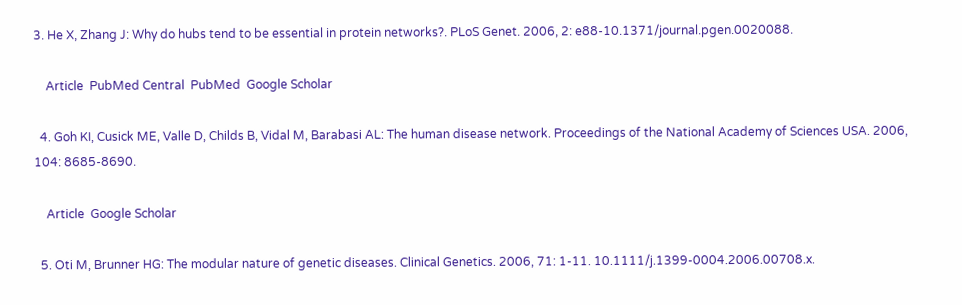3. He X, Zhang J: Why do hubs tend to be essential in protein networks?. PLoS Genet. 2006, 2: e88-10.1371/journal.pgen.0020088.

    Article  PubMed Central  PubMed  Google Scholar

  4. Goh KI, Cusick ME, Valle D, Childs B, Vidal M, Barabasi AL: The human disease network. Proceedings of the National Academy of Sciences USA. 2006, 104: 8685-8690.

    Article  Google Scholar

  5. Oti M, Brunner HG: The modular nature of genetic diseases. Clinical Genetics. 2006, 71: 1-11. 10.1111/j.1399-0004.2006.00708.x.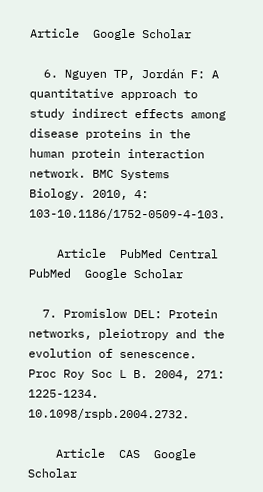Article  Google Scholar

  6. Nguyen TP, Jordán F: A quantitative approach to study indirect effects among disease proteins in the human protein interaction network. BMC Systems Biology. 2010, 4: 103-10.1186/1752-0509-4-103.

    Article  PubMed Central  PubMed  Google Scholar

  7. Promislow DEL: Protein networks, pleiotropy and the evolution of senescence. Proc Roy Soc L B. 2004, 271: 1225-1234. 10.1098/rspb.2004.2732.

    Article  CAS  Google Scholar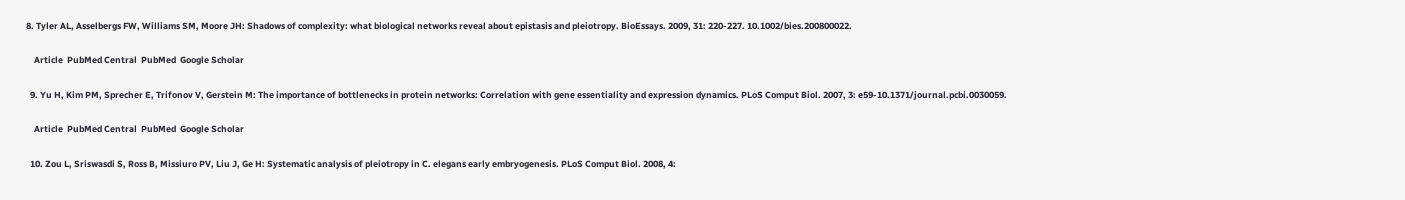8. Tyler AL, Asselbergs FW, Williams SM, Moore JH: Shadows of complexity: what biological networks reveal about epistasis and pleiotropy. BioEssays. 2009, 31: 220-227. 10.1002/bies.200800022.

    Article  PubMed Central  PubMed  Google Scholar

  9. Yu H, Kim PM, Sprecher E, Trifonov V, Gerstein M: The importance of bottlenecks in protein networks: Correlation with gene essentiality and expression dynamics. PLoS Comput Biol. 2007, 3: e59-10.1371/journal.pcbi.0030059.

    Article  PubMed Central  PubMed  Google Scholar

  10. Zou L, Sriswasdi S, Ross B, Missiuro PV, Liu J, Ge H: Systematic analysis of pleiotropy in C. elegans early embryogenesis. PLoS Comput Biol. 2008, 4: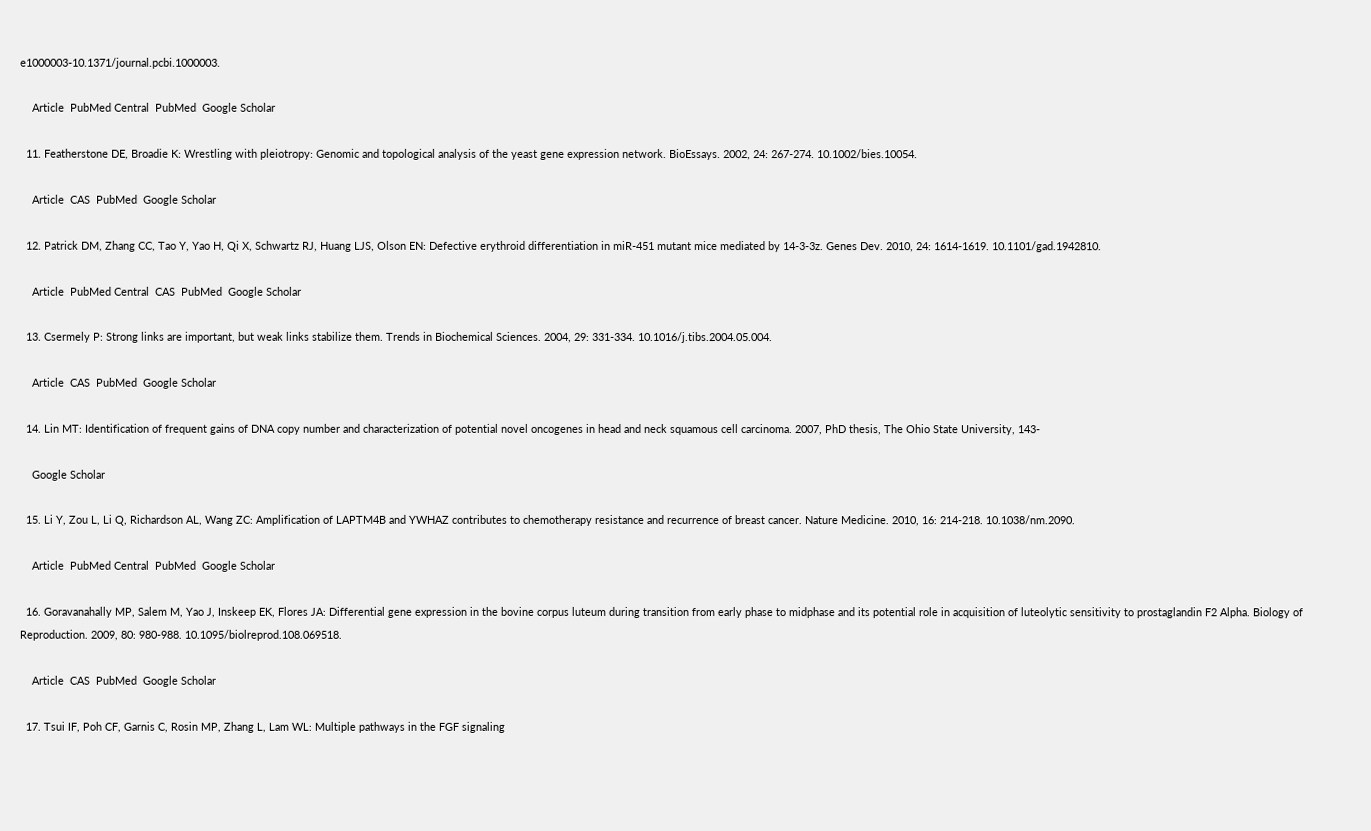e1000003-10.1371/journal.pcbi.1000003.

    Article  PubMed Central  PubMed  Google Scholar

  11. Featherstone DE, Broadie K: Wrestling with pleiotropy: Genomic and topological analysis of the yeast gene expression network. BioEssays. 2002, 24: 267-274. 10.1002/bies.10054.

    Article  CAS  PubMed  Google Scholar

  12. Patrick DM, Zhang CC, Tao Y, Yao H, Qi X, Schwartz RJ, Huang LJS, Olson EN: Defective erythroid differentiation in miR-451 mutant mice mediated by 14-3-3z. Genes Dev. 2010, 24: 1614-1619. 10.1101/gad.1942810.

    Article  PubMed Central  CAS  PubMed  Google Scholar

  13. Csermely P: Strong links are important, but weak links stabilize them. Trends in Biochemical Sciences. 2004, 29: 331-334. 10.1016/j.tibs.2004.05.004.

    Article  CAS  PubMed  Google Scholar

  14. Lin MT: Identification of frequent gains of DNA copy number and characterization of potential novel oncogenes in head and neck squamous cell carcinoma. 2007, PhD thesis, The Ohio State University, 143-

    Google Scholar

  15. Li Y, Zou L, Li Q, Richardson AL, Wang ZC: Amplification of LAPTM4B and YWHAZ contributes to chemotherapy resistance and recurrence of breast cancer. Nature Medicine. 2010, 16: 214-218. 10.1038/nm.2090.

    Article  PubMed Central  PubMed  Google Scholar

  16. Goravanahally MP, Salem M, Yao J, Inskeep EK, Flores JA: Differential gene expression in the bovine corpus luteum during transition from early phase to midphase and its potential role in acquisition of luteolytic sensitivity to prostaglandin F2 Alpha. Biology of Reproduction. 2009, 80: 980-988. 10.1095/biolreprod.108.069518.

    Article  CAS  PubMed  Google Scholar

  17. Tsui IF, Poh CF, Garnis C, Rosin MP, Zhang L, Lam WL: Multiple pathways in the FGF signaling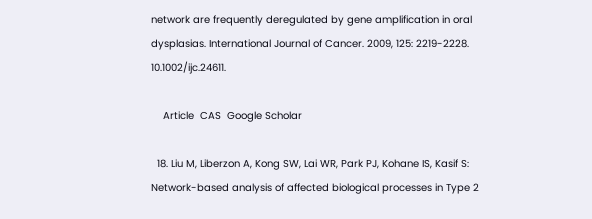network are frequently deregulated by gene amplification in oral dysplasias. International Journal of Cancer. 2009, 125: 2219-2228. 10.1002/ijc.24611.

    Article  CAS  Google Scholar

  18. Liu M, Liberzon A, Kong SW, Lai WR, Park PJ, Kohane IS, Kasif S: Network-based analysis of affected biological processes in Type 2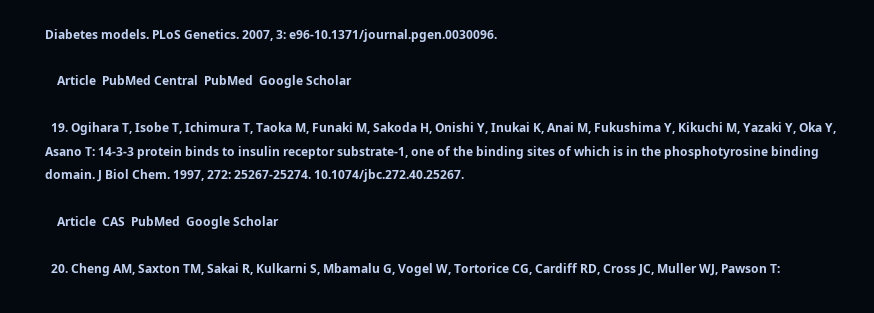Diabetes models. PLoS Genetics. 2007, 3: e96-10.1371/journal.pgen.0030096.

    Article  PubMed Central  PubMed  Google Scholar

  19. Ogihara T, Isobe T, Ichimura T, Taoka M, Funaki M, Sakoda H, Onishi Y, Inukai K, Anai M, Fukushima Y, Kikuchi M, Yazaki Y, Oka Y, Asano T: 14-3-3 protein binds to insulin receptor substrate-1, one of the binding sites of which is in the phosphotyrosine binding domain. J Biol Chem. 1997, 272: 25267-25274. 10.1074/jbc.272.40.25267.

    Article  CAS  PubMed  Google Scholar

  20. Cheng AM, Saxton TM, Sakai R, Kulkarni S, Mbamalu G, Vogel W, Tortorice CG, Cardiff RD, Cross JC, Muller WJ, Pawson T: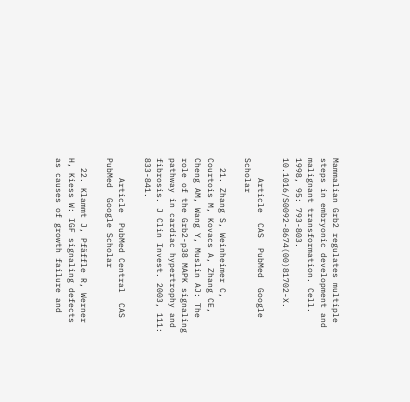Mammalian Grb2 regulates multiple steps in embryonic development and malignant transformation. Cell. 1998, 95: 793-803. 10.1016/S0092-8674(00)81702-X.

    Article  CAS  PubMed  Google Scholar

  21. Zhang S, Weinheimer C, Courtois M, Kovacs A, Zhang CE, Cheng AM, Wang Y, Muslin AJ: The role of the Grb2-p38 MAPK signaling pathway in cardiac hypertrophy and fibrosis. J Clin Invest. 2003, 111: 833-841.

    Article  PubMed Central  CAS  PubMed  Google Scholar

  22. Klammt J, Pfäffle R, Werner H, Kiess W: IGF signaling defects as causes of growth failure and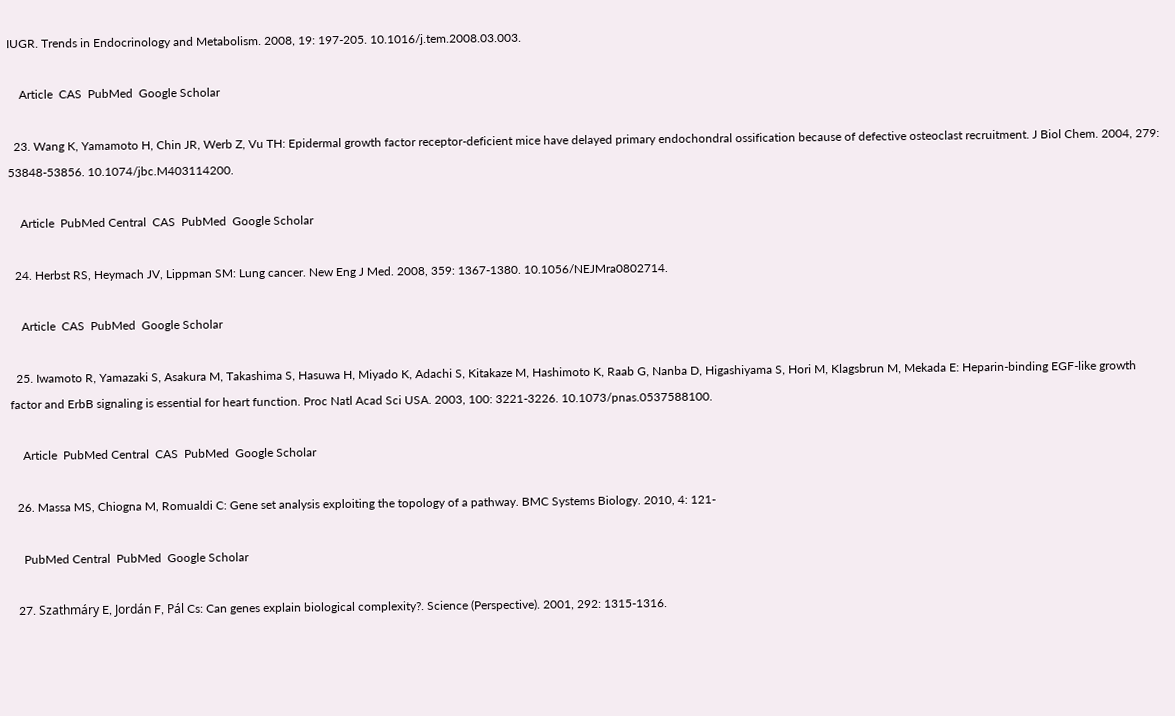IUGR. Trends in Endocrinology and Metabolism. 2008, 19: 197-205. 10.1016/j.tem.2008.03.003.

    Article  CAS  PubMed  Google Scholar

  23. Wang K, Yamamoto H, Chin JR, Werb Z, Vu TH: Epidermal growth factor receptor-deficient mice have delayed primary endochondral ossification because of defective osteoclast recruitment. J Biol Chem. 2004, 279: 53848-53856. 10.1074/jbc.M403114200.

    Article  PubMed Central  CAS  PubMed  Google Scholar

  24. Herbst RS, Heymach JV, Lippman SM: Lung cancer. New Eng J Med. 2008, 359: 1367-1380. 10.1056/NEJMra0802714.

    Article  CAS  PubMed  Google Scholar

  25. Iwamoto R, Yamazaki S, Asakura M, Takashima S, Hasuwa H, Miyado K, Adachi S, Kitakaze M, Hashimoto K, Raab G, Nanba D, Higashiyama S, Hori M, Klagsbrun M, Mekada E: Heparin-binding EGF-like growth factor and ErbB signaling is essential for heart function. Proc Natl Acad Sci USA. 2003, 100: 3221-3226. 10.1073/pnas.0537588100.

    Article  PubMed Central  CAS  PubMed  Google Scholar

  26. Massa MS, Chiogna M, Romualdi C: Gene set analysis exploiting the topology of a pathway. BMC Systems Biology. 2010, 4: 121-

    PubMed Central  PubMed  Google Scholar

  27. Szathmáry E, Jordán F, Pál Cs: Can genes explain biological complexity?. Science (Perspective). 2001, 292: 1315-1316.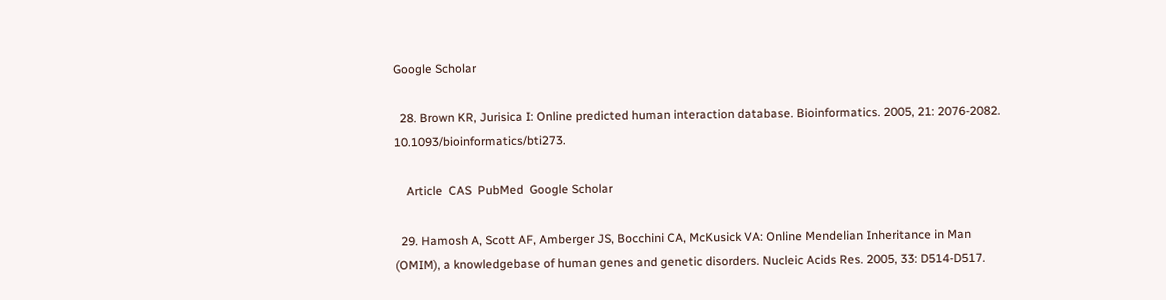Google Scholar

  28. Brown KR, Jurisica I: Online predicted human interaction database. Bioinformatics. 2005, 21: 2076-2082. 10.1093/bioinformatics/bti273.

    Article  CAS  PubMed  Google Scholar

  29. Hamosh A, Scott AF, Amberger JS, Bocchini CA, McKusick VA: Online Mendelian Inheritance in Man (OMIM), a knowledgebase of human genes and genetic disorders. Nucleic Acids Res. 2005, 33: D514-D517.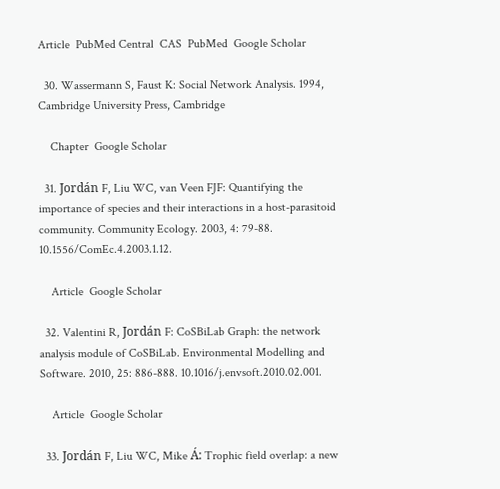Article  PubMed Central  CAS  PubMed  Google Scholar

  30. Wassermann S, Faust K: Social Network Analysis. 1994, Cambridge University Press, Cambridge

    Chapter  Google Scholar

  31. Jordán F, Liu WC, van Veen FJF: Quantifying the importance of species and their interactions in a host-parasitoid community. Community Ecology. 2003, 4: 79-88. 10.1556/ComEc.4.2003.1.12.

    Article  Google Scholar

  32. Valentini R, Jordán F: CoSBiLab Graph: the network analysis module of CoSBiLab. Environmental Modelling and Software. 2010, 25: 886-888. 10.1016/j.envsoft.2010.02.001.

    Article  Google Scholar

  33. Jordán F, Liu WC, Mike Á: Trophic field overlap: a new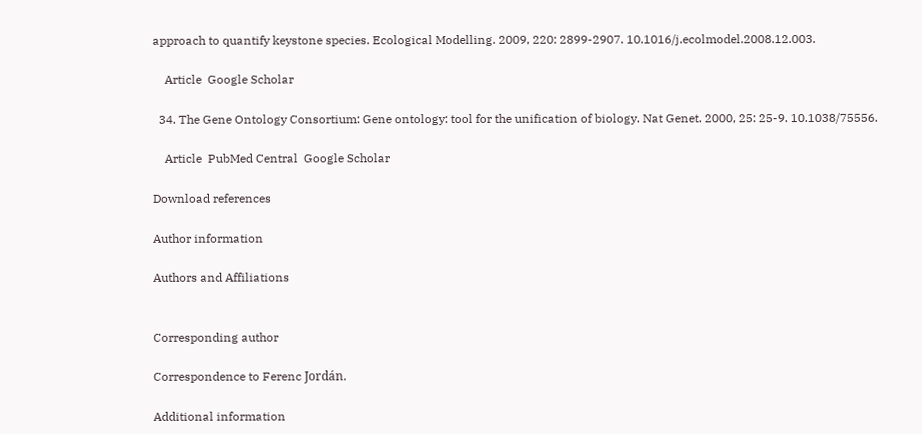approach to quantify keystone species. Ecological Modelling. 2009, 220: 2899-2907. 10.1016/j.ecolmodel.2008.12.003.

    Article  Google Scholar

  34. The Gene Ontology Consortium: Gene ontology: tool for the unification of biology. Nat Genet. 2000, 25: 25-9. 10.1038/75556.

    Article  PubMed Central  Google Scholar

Download references

Author information

Authors and Affiliations


Corresponding author

Correspondence to Ferenc Jordán.

Additional information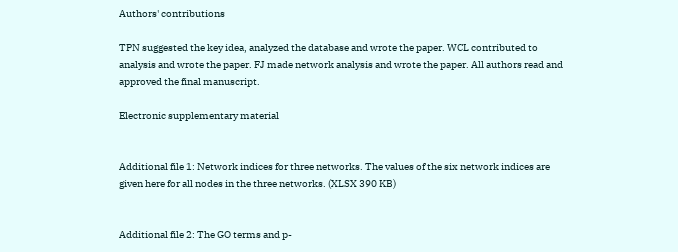Authors' contributions

TPN suggested the key idea, analyzed the database and wrote the paper. WCL contributed to analysis and wrote the paper. FJ made network analysis and wrote the paper. All authors read and approved the final manuscript.

Electronic supplementary material


Additional file 1: Network indices for three networks. The values of the six network indices are given here for all nodes in the three networks. (XLSX 390 KB)


Additional file 2: The GO terms and p-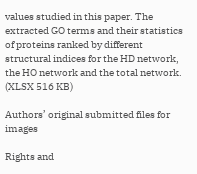values studied in this paper. The extracted GO terms and their statistics of proteins ranked by different structural indices for the HD network, the HO network and the total network. (XLSX 516 KB)

Authors’ original submitted files for images

Rights and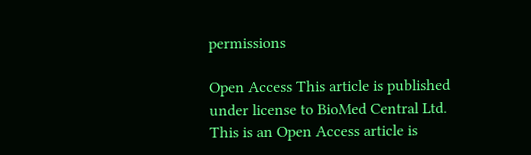permissions

Open Access This article is published under license to BioMed Central Ltd. This is an Open Access article is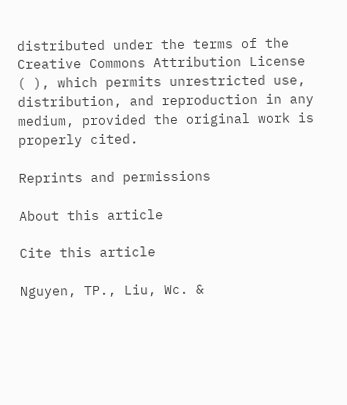distributed under the terms of the Creative Commons Attribution License ( ), which permits unrestricted use, distribution, and reproduction in any medium, provided the original work is properly cited.

Reprints and permissions

About this article

Cite this article

Nguyen, TP., Liu, Wc. &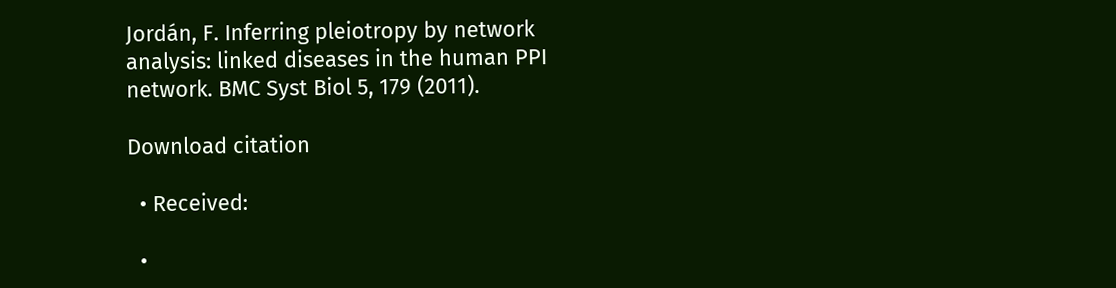Jordán, F. Inferring pleiotropy by network analysis: linked diseases in the human PPI network. BMC Syst Biol 5, 179 (2011).

Download citation

  • Received:

  •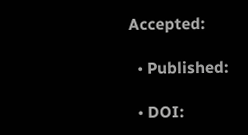Accepted:

  • Published:

  • DOI: